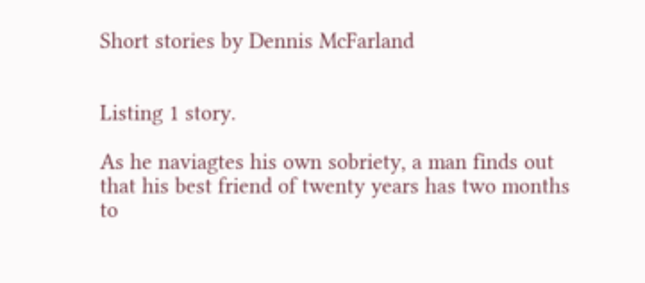Short stories by Dennis McFarland


Listing 1 story.

As he naviagtes his own sobriety, a man finds out that his best friend of twenty years has two months to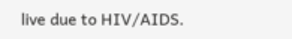live due to HIV/AIDS.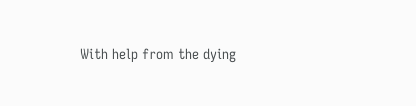With help from the dying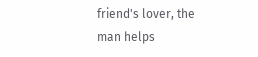friend's lover, the man helps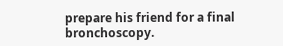prepare his friend for a final bronchoscopy.